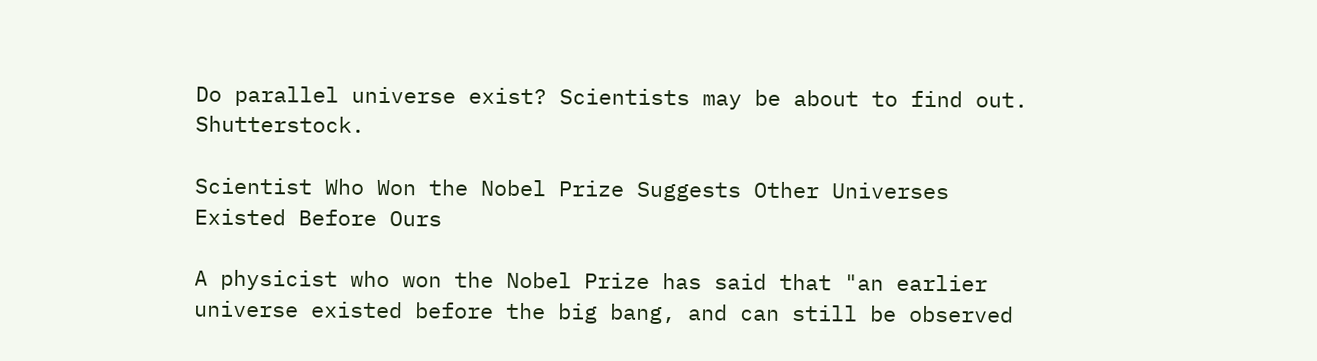Do parallel universe exist? Scientists may be about to find out. Shutterstock.

Scientist Who Won the Nobel Prize Suggests Other Universes Existed Before Ours

A physicist who won the Nobel Prize has said that "an earlier universe existed before the big bang, and can still be observed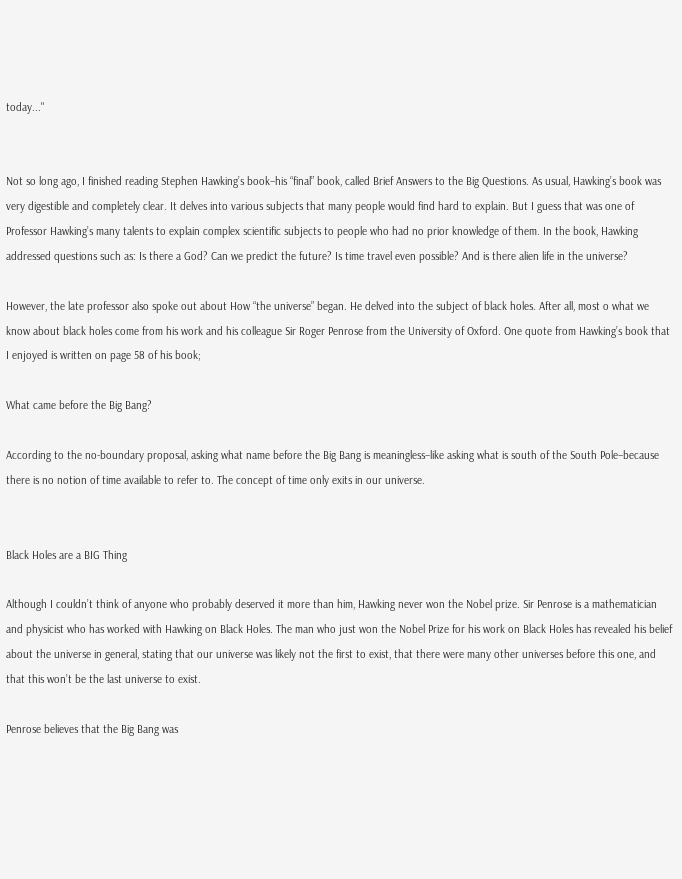today..."


Not so long ago, I finished reading Stephen Hawking’s book–his “final” book, called Brief Answers to the Big Questions. As usual, Hawking’s book was very digestible and completely clear. It delves into various subjects that many people would find hard to explain. But I guess that was one of Professor Hawking’s many talents to explain complex scientific subjects to people who had no prior knowledge of them. In the book, Hawking addressed questions such as: Is there a God? Can we predict the future? Is time travel even possible? And is there alien life in the universe?

However, the late professor also spoke out about How “the universe” began. He delved into the subject of black holes. After all, most o what we know about black holes come from his work and his colleague Sir Roger Penrose from the University of Oxford. One quote from Hawking’s book that I enjoyed is written on page 58 of his book;

What came before the Big Bang?

According to the no-boundary proposal, asking what name before the Big Bang is meaningless–like asking what is south of the South Pole–because there is no notion of time available to refer to. The concept of time only exits in our universe.


Black Holes are a BIG Thing

Although I couldn’t think of anyone who probably deserved it more than him, Hawking never won the Nobel prize. Sir Penrose is a mathematician and physicist who has worked with Hawking on Black Holes. The man who just won the Nobel Prize for his work on Black Holes has revealed his belief about the universe in general, stating that our universe was likely not the first to exist, that there were many other universes before this one, and that this won’t be the last universe to exist.

Penrose believes that the Big Bang was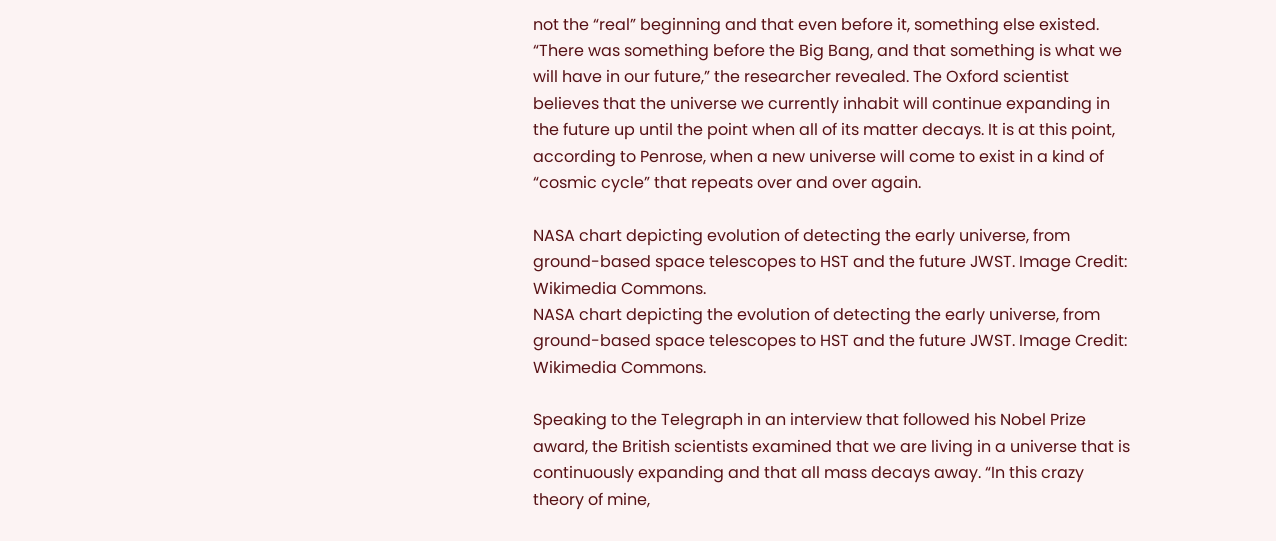not the “real” beginning and that even before it, something else existed. “There was something before the Big Bang, and that something is what we will have in our future,” the researcher revealed. The Oxford scientist believes that the universe we currently inhabit will continue expanding in the future up until the point when all of its matter decays. It is at this point, according to Penrose, when a new universe will come to exist in a kind of “cosmic cycle” that repeats over and over again.

NASA chart depicting evolution of detecting the early universe, from ground-based space telescopes to HST and the future JWST. Image Credit: Wikimedia Commons.
NASA chart depicting the evolution of detecting the early universe, from ground-based space telescopes to HST and the future JWST. Image Credit: Wikimedia Commons.

Speaking to the Telegraph in an interview that followed his Nobel Prize award, the British scientists examined that we are living in a universe that is continuously expanding and that all mass decays away. “In this crazy theory of mine,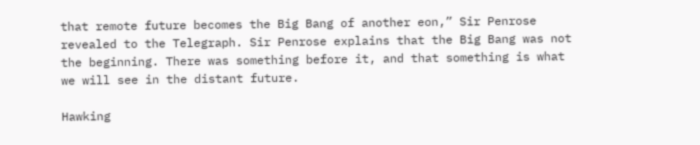that remote future becomes the Big Bang of another eon,” Sir Penrose revealed to the Telegraph. Sir Penrose explains that the Big Bang was not the beginning. There was something before it, and that something is what we will see in the distant future.

Hawking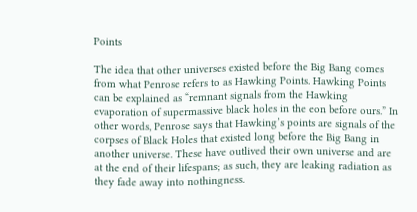Points

The idea that other universes existed before the Big Bang comes from what Penrose refers to as Hawking Points. Hawking Points can be explained as “remnant signals from the Hawking evaporation of supermassive black holes in the eon before ours.” In other words, Penrose says that Hawking’s points are signals of the corpses of Black Holes that existed long before the Big Bang in another universe. These have outlived their own universe and are at the end of their lifespans; as such, they are leaking radiation as they fade away into nothingness.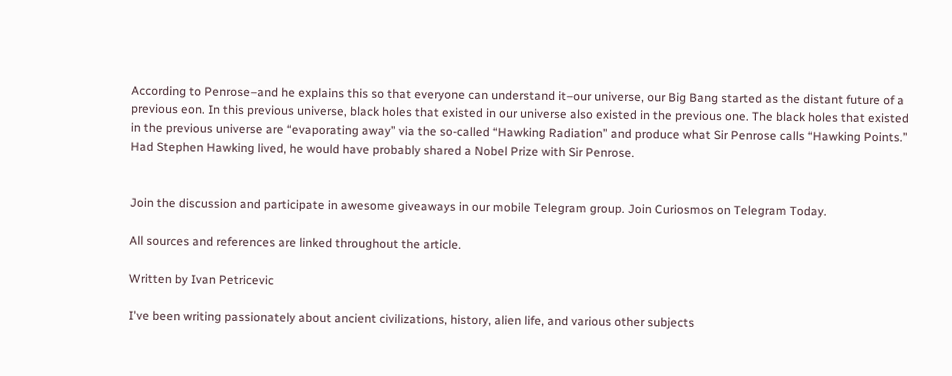According to Penrose–and he explains this so that everyone can understand it–our universe, our Big Bang started as the distant future of a previous eon. In this previous universe, black holes that existed in our universe also existed in the previous one. The black holes that existed in the previous universe are “evaporating away” via the so-called “Hawking Radiation” and produce what Sir Penrose calls “Hawking Points.” Had Stephen Hawking lived, he would have probably shared a Nobel Prize with Sir Penrose.


Join the discussion and participate in awesome giveaways in our mobile Telegram group. Join Curiosmos on Telegram Today.

All sources and references are linked throughout the article.

Written by Ivan Petricevic

I've been writing passionately about ancient civilizations, history, alien life, and various other subjects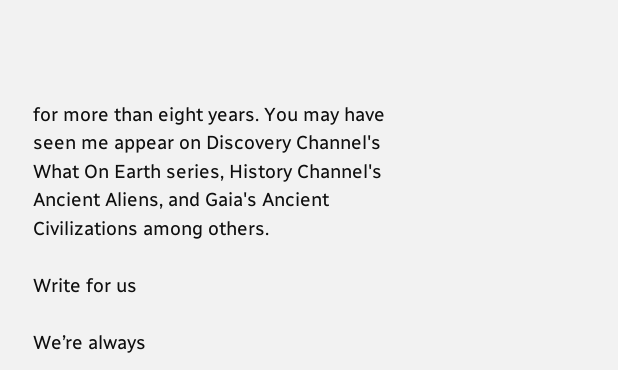for more than eight years. You may have seen me appear on Discovery Channel's What On Earth series, History Channel's Ancient Aliens, and Gaia's Ancient Civilizations among others.

Write for us

We’re always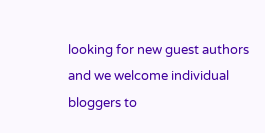looking for new guest authors and we welcome individual bloggers to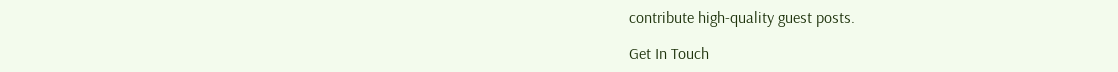contribute high-quality guest posts.

Get In Touch